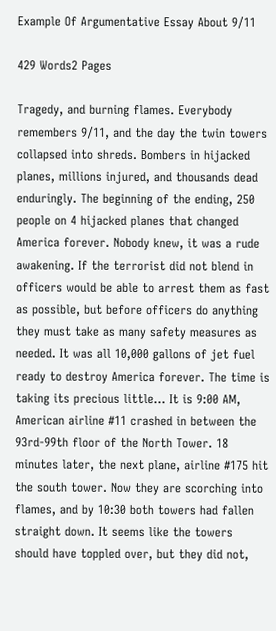Example Of Argumentative Essay About 9/11

429 Words2 Pages

Tragedy, and burning flames. Everybody remembers 9/11, and the day the twin towers collapsed into shreds. Bombers in hijacked planes, millions injured, and thousands dead enduringly. The beginning of the ending, 250 people on 4 hijacked planes that changed America forever. Nobody knew, it was a rude awakening. If the terrorist did not blend in officers would be able to arrest them as fast as possible, but before officers do anything they must take as many safety measures as needed. It was all 10,000 gallons of jet fuel ready to destroy America forever. The time is taking its precious little... It is 9:00 AM, American airline #11 crashed in between the 93rd-99th floor of the North Tower. 18 minutes later, the next plane, airline #175 hit the south tower. Now they are scorching into flames, and by 10:30 both towers had fallen straight down. It seems like the towers should have toppled over, but they did not,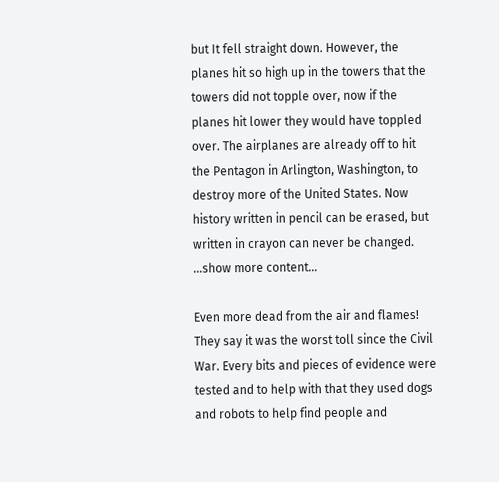but It fell straight down. However, the planes hit so high up in the towers that the towers did not topple over, now if the planes hit lower they would have toppled over. The airplanes are already off to hit the Pentagon in Arlington, Washington, to destroy more of the United States. Now history written in pencil can be erased, but written in crayon can never be changed. …show more content…

Even more dead from the air and flames! They say it was the worst toll since the Civil War. Every bits and pieces of evidence were tested and to help with that they used dogs and robots to help find people and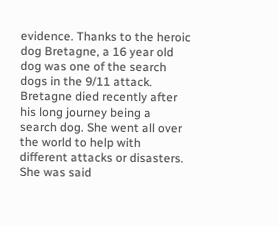evidence. Thanks to the heroic dog Bretagne, a 16 year old dog was one of the search dogs in the 9/11 attack. Bretagne died recently after his long journey being a search dog. She went all over the world to help with different attacks or disasters. She was said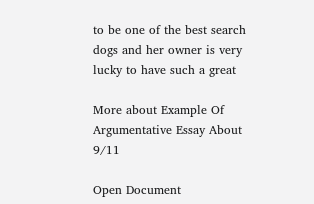to be one of the best search dogs and her owner is very lucky to have such a great

More about Example Of Argumentative Essay About 9/11

Open Document